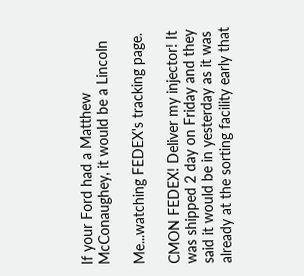If your Ford had a Matthew McConaughey, it would be a Lincoln

Me...watching FEDEX's tracking page.

CMON FEDEX! Deliver my injector! It was shipped 2 day on Friday and they said it would be in yesterday as it was already at the sorting facility early that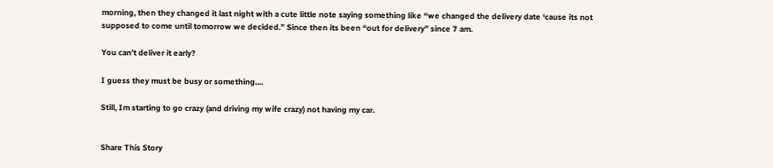morning, then they changed it last night with a cute little note saying something like “we changed the delivery date ‘cause its not supposed to come until tomorrow we decided.” Since then its been “out for delivery” since 7 am.

You can’t deliver it early?

I guess they must be busy or something....

Still, Im starting to go crazy (and driving my wife crazy) not having my car.


Share This Story